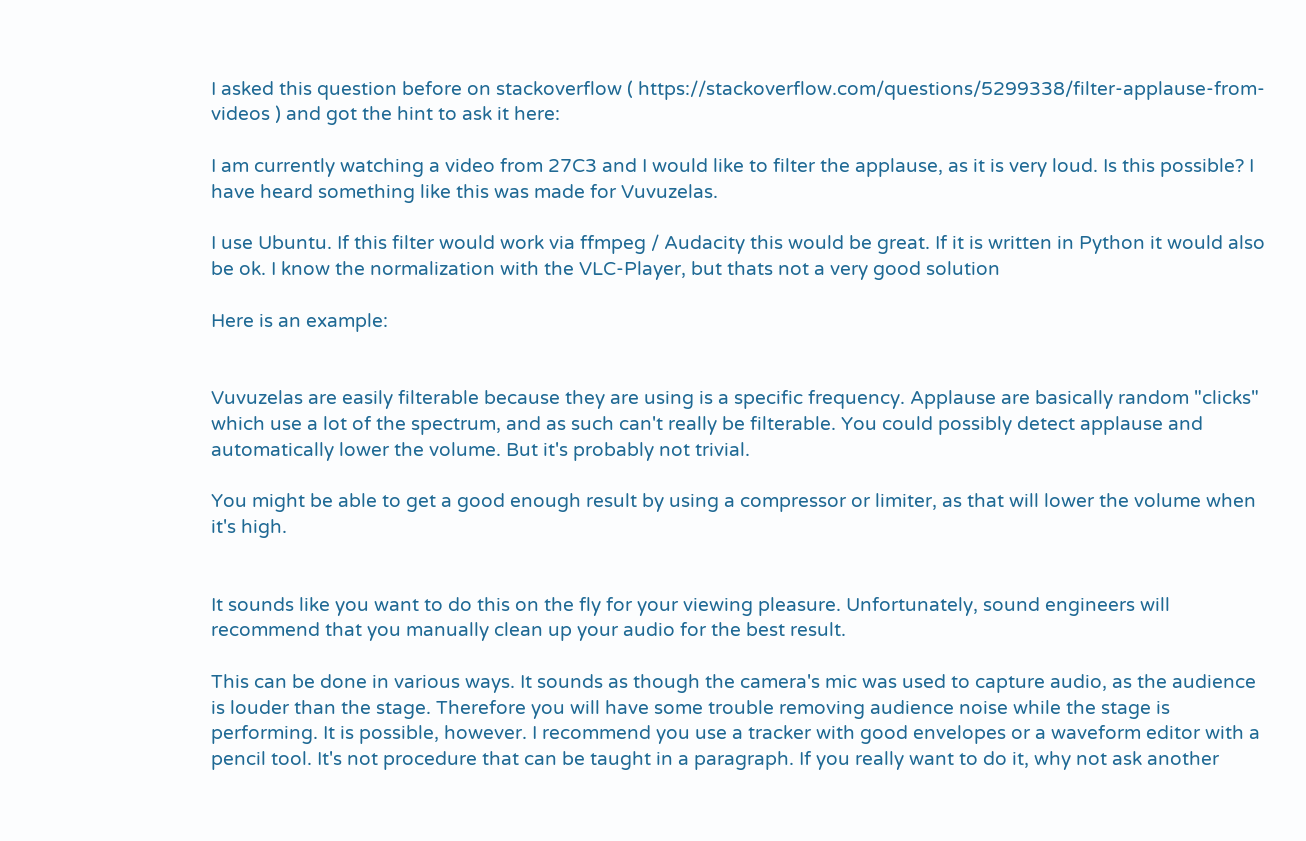I asked this question before on stackoverflow ( https://stackoverflow.com/questions/5299338/filter-applause-from-videos ) and got the hint to ask it here:

I am currently watching a video from 27C3 and I would like to filter the applause, as it is very loud. Is this possible? I have heard something like this was made for Vuvuzelas.

I use Ubuntu. If this filter would work via ffmpeg / Audacity this would be great. If it is written in Python it would also be ok. I know the normalization with the VLC-Player, but thats not a very good solution

Here is an example:


Vuvuzelas are easily filterable because they are using is a specific frequency. Applause are basically random "clicks" which use a lot of the spectrum, and as such can't really be filterable. You could possibly detect applause and automatically lower the volume. But it's probably not trivial.

You might be able to get a good enough result by using a compressor or limiter, as that will lower the volume when it's high.


It sounds like you want to do this on the fly for your viewing pleasure. Unfortunately, sound engineers will recommend that you manually clean up your audio for the best result.

This can be done in various ways. It sounds as though the camera's mic was used to capture audio, as the audience is louder than the stage. Therefore you will have some trouble removing audience noise while the stage is performing. It is possible, however. I recommend you use a tracker with good envelopes or a waveform editor with a pencil tool. It's not procedure that can be taught in a paragraph. If you really want to do it, why not ask another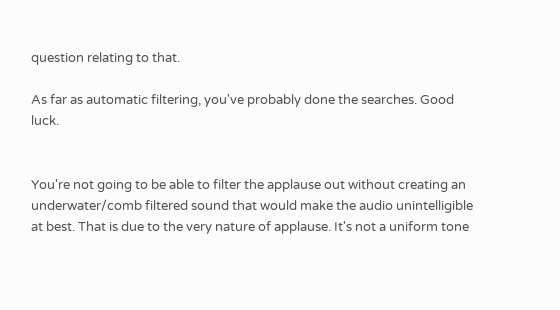question relating to that.

As far as automatic filtering, you've probably done the searches. Good luck.


You're not going to be able to filter the applause out without creating an underwater/comb filtered sound that would make the audio unintelligible at best. That is due to the very nature of applause. It's not a uniform tone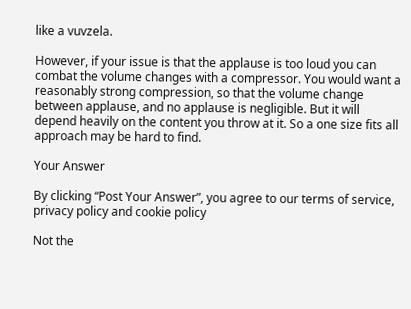like a vuvzela.

However, if your issue is that the applause is too loud you can combat the volume changes with a compressor. You would want a reasonably strong compression, so that the volume change between applause, and no applause is negligible. But it will depend heavily on the content you throw at it. So a one size fits all approach may be hard to find.

Your Answer

By clicking “Post Your Answer”, you agree to our terms of service, privacy policy and cookie policy

Not the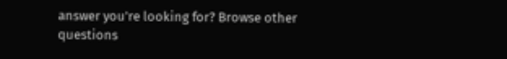answer you're looking for? Browse other questions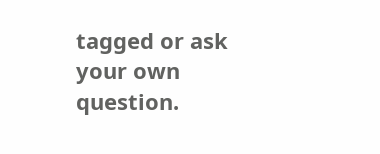tagged or ask your own question.